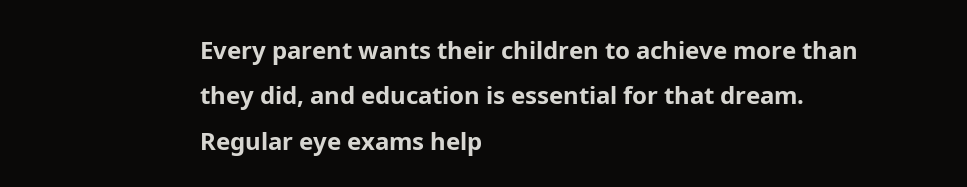Every parent wants their children to achieve more than they did, and education is essential for that dream. Regular eye exams help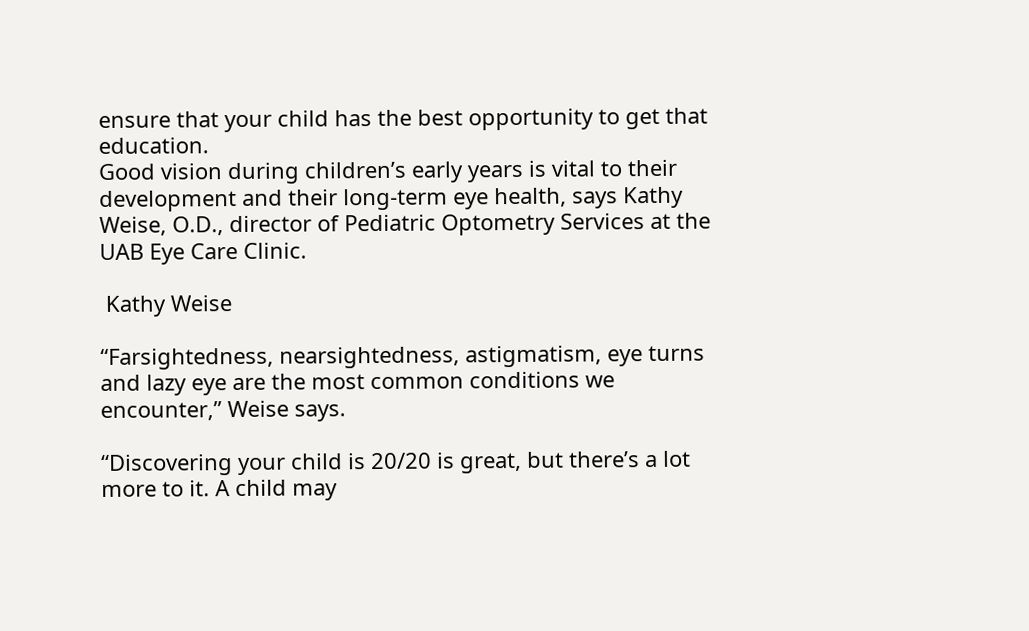ensure that your child has the best opportunity to get that education.
Good vision during children’s early years is vital to their development and their long-term eye health, says Kathy Weise, O.D., director of Pediatric Optometry Services at the UAB Eye Care Clinic.

 Kathy Weise

“Farsightedness, nearsightedness, astigmatism, eye turns and lazy eye are the most common conditions we encounter,” Weise says.

“Discovering your child is 20/20 is great, but there’s a lot more to it. A child may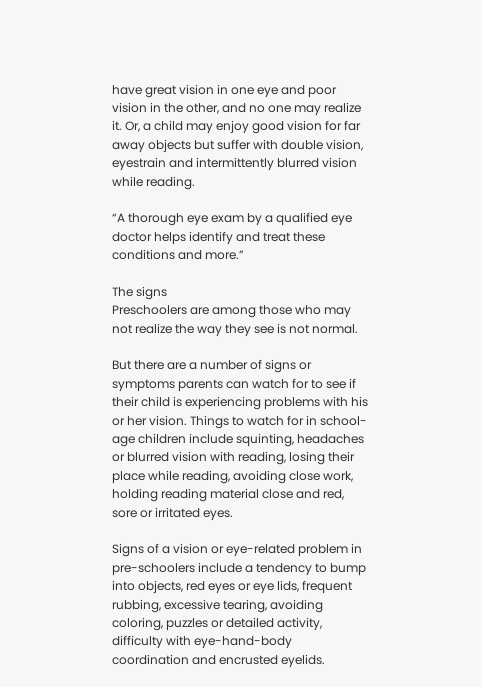have great vision in one eye and poor vision in the other, and no one may realize it. Or, a child may enjoy good vision for far away objects but suffer with double vision, eyestrain and intermittently blurred vision while reading.

“A thorough eye exam by a qualified eye doctor helps identify and treat these conditions and more.”

The signs
Preschoolers are among those who may not realize the way they see is not normal.

But there are a number of signs or symptoms parents can watch for to see if their child is experiencing problems with his or her vision. Things to watch for in school-age children include squinting, headaches or blurred vision with reading, losing their place while reading, avoiding close work, holding reading material close and red, sore or irritated eyes.

Signs of a vision or eye-related problem in pre-schoolers include a tendency to bump into objects, red eyes or eye lids, frequent rubbing, excessive tearing, avoiding coloring, puzzles or detailed activity, difficulty with eye-hand-body coordination and encrusted eyelids.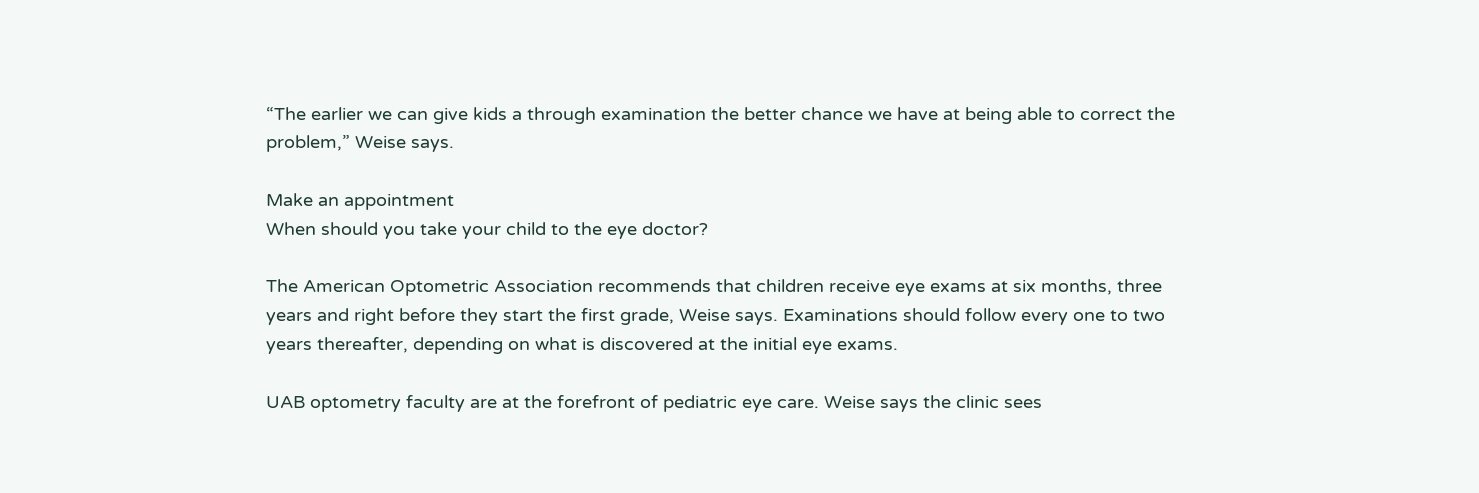“The earlier we can give kids a through examination the better chance we have at being able to correct the problem,” Weise says.

Make an appointment
When should you take your child to the eye doctor?

The American Optometric Association recommends that children receive eye exams at six months, three years and right before they start the first grade, Weise says. Examinations should follow every one to two years thereafter, depending on what is discovered at the initial eye exams.

UAB optometry faculty are at the forefront of pediatric eye care. Weise says the clinic sees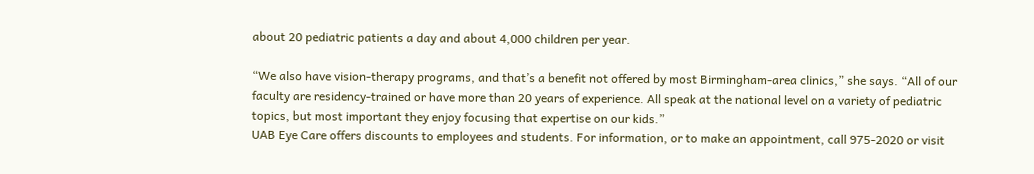about 20 pediatric patients a day and about 4,000 children per year.

“We also have vision-therapy programs, and that’s a benefit not offered by most Birmingham-area clinics,” she says. “All of our faculty are residency-trained or have more than 20 years of experience. All speak at the national level on a variety of pediatric topics, but most important they enjoy focusing that expertise on our kids.”
UAB Eye Care offers discounts to employees and students. For information, or to make an appointment, call 975-2020 or visit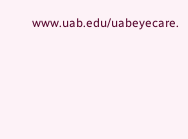www.uab.edu/uabeyecare.